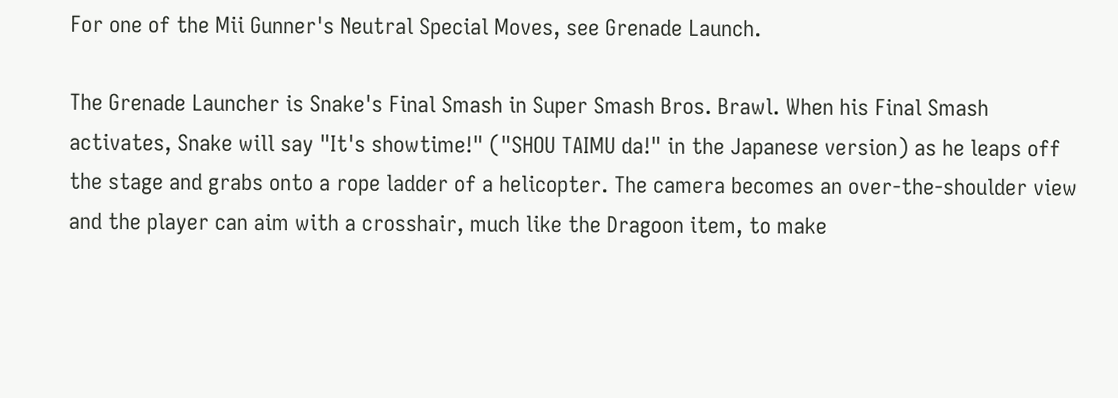For one of the Mii Gunner's Neutral Special Moves, see Grenade Launch.

The Grenade Launcher is Snake's Final Smash in Super Smash Bros. Brawl. When his Final Smash activates, Snake will say "It's showtime!" ("SHOU TAIMU da!" in the Japanese version) as he leaps off the stage and grabs onto a rope ladder of a helicopter. The camera becomes an over-the-shoulder view and the player can aim with a crosshair, much like the Dragoon item, to make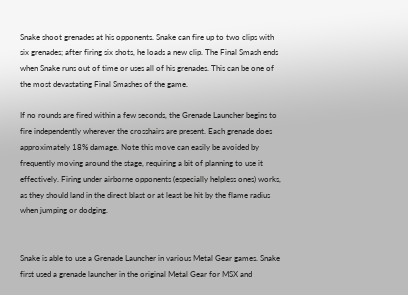Snake shoot grenades at his opponents. Snake can fire up to two clips with six grenades; after firing six shots, he loads a new clip. The Final Smash ends when Snake runs out of time or uses all of his grenades. This can be one of the most devastating Final Smashes of the game.

If no rounds are fired within a few seconds, the Grenade Launcher begins to fire independently wherever the crosshairs are present. Each grenade does approximately 18% damage. Note this move can easily be avoided by frequently moving around the stage, requiring a bit of planning to use it effectively. Firing under airborne opponents (especially helpless ones) works, as they should land in the direct blast or at least be hit by the flame radius when jumping or dodging.


Snake is able to use a Grenade Launcher in various Metal Gear games. Snake first used a grenade launcher in the original Metal Gear for MSX and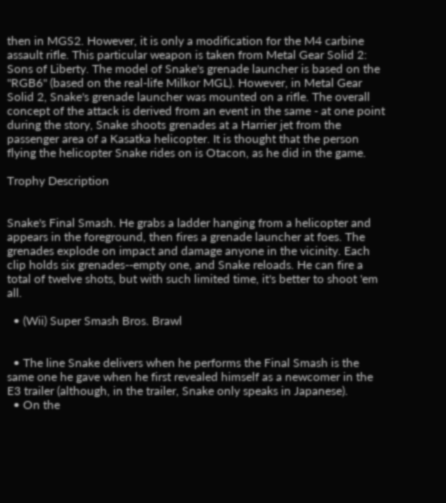then in MGS2. However, it is only a modification for the M4 carbine assault rifle. This particular weapon is taken from Metal Gear Solid 2: Sons of Liberty. The model of Snake's grenade launcher is based on the "RGB6" (based on the real-life Milkor MGL). However, in Metal Gear Solid 2, Snake's grenade launcher was mounted on a rifle. The overall concept of the attack is derived from an event in the same - at one point during the story, Snake shoots grenades at a Harrier jet from the passenger area of a Kasatka helicopter. It is thought that the person flying the helicopter Snake rides on is Otacon, as he did in the game.

Trophy Description


Snake's Final Smash. He grabs a ladder hanging from a helicopter and appears in the foreground, then fires a grenade launcher at foes. The grenades explode on impact and damage anyone in the vicinity. Each clip holds six grenades--empty one, and Snake reloads. He can fire a total of twelve shots, but with such limited time, it's better to shoot 'em all.

  • (Wii) Super Smash Bros. Brawl


  • The line Snake delivers when he performs the Final Smash is the same one he gave when he first revealed himself as a newcomer in the E3 trailer (although, in the trailer, Snake only speaks in Japanese).
  • On the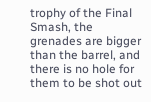trophy of the Final Smash, the grenades are bigger than the barrel, and there is no hole for them to be shot out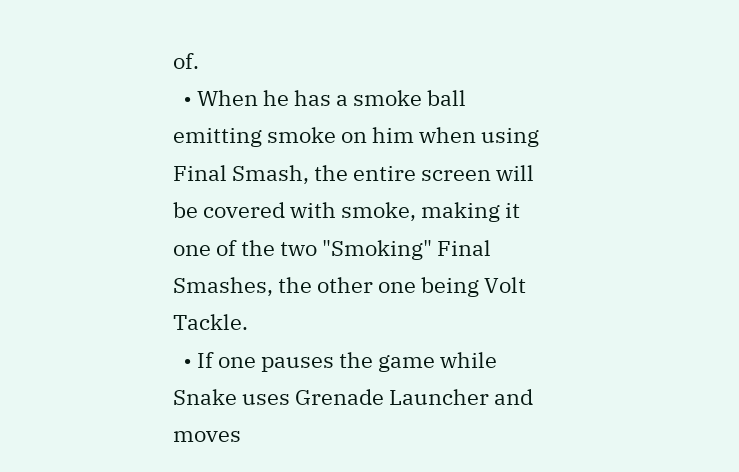of.
  • When he has a smoke ball emitting smoke on him when using Final Smash, the entire screen will be covered with smoke, making it one of the two "Smoking" Final Smashes, the other one being Volt Tackle.
  • If one pauses the game while Snake uses Grenade Launcher and moves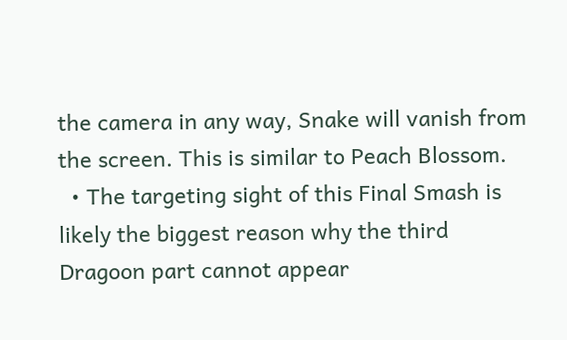the camera in any way, Snake will vanish from the screen. This is similar to Peach Blossom.
  • The targeting sight of this Final Smash is likely the biggest reason why the third Dragoon part cannot appear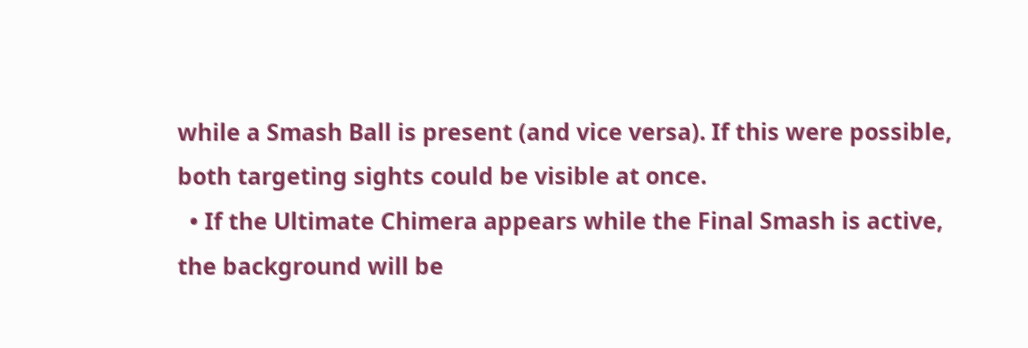while a Smash Ball is present (and vice versa). If this were possible, both targeting sights could be visible at once.
  • If the Ultimate Chimera appears while the Final Smash is active, the background will be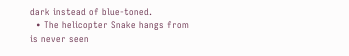dark instead of blue-toned.
  • The helicopter Snake hangs from is never seen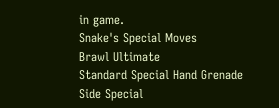in game.
Snake's Special Moves
Brawl Ultimate
Standard Special Hand Grenade
Side Special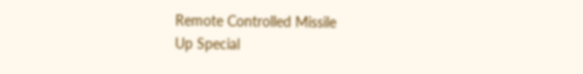Remote Controlled Missile
Up Special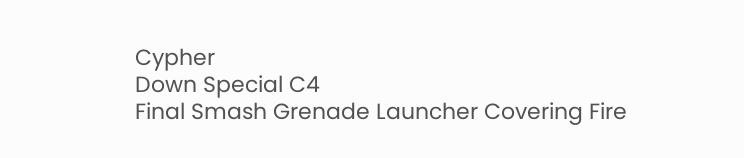Cypher
Down Special C4
Final Smash Grenade Launcher Covering Fire